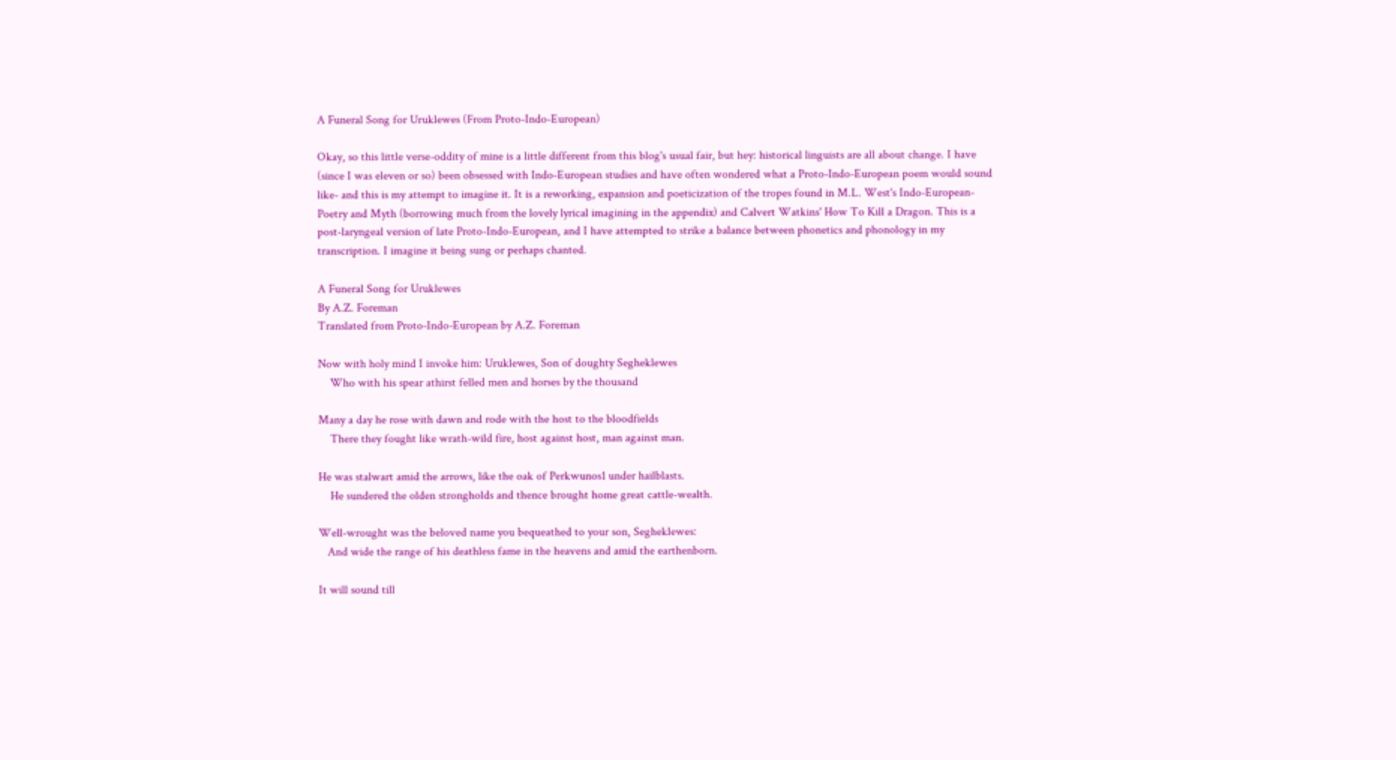A Funeral Song for Uruklewes (From Proto-Indo-European)

Okay, so this little verse-oddity of mine is a little different from this blog's usual fair, but hey: historical linguists are all about change. I have (since I was eleven or so) been obsessed with Indo-European studies and have often wondered what a Proto-Indo-European poem would sound like- and this is my attempt to imagine it. It is a reworking, expansion and poeticization of the tropes found in M.L. West's Indo-European-Poetry and Myth (borrowing much from the lovely lyrical imagining in the appendix) and Calvert Watkins' How To Kill a Dragon. This is a post-laryngeal version of late Proto-Indo-European, and I have attempted to strike a balance between phonetics and phonology in my transcription. I imagine it being sung or perhaps chanted.

A Funeral Song for Uruklewes
By A.Z. Foreman
Translated from Proto-Indo-European by A.Z. Foreman

Now with holy mind I invoke him: Uruklewes, Son of doughty Segheklewes
    Who with his spear athirst felled men and horses by the thousand

Many a day he rose with dawn and rode with the host to the bloodfields
    There they fought like wrath-wild fire, host against host, man against man.

He was stalwart amid the arrows, like the oak of Perkwunos1 under hailblasts.
    He sundered the olden strongholds and thence brought home great cattle-wealth.

Well-wrought was the beloved name you bequeathed to your son, Segheklewes:
   And wide the range of his deathless fame in the heavens and amid the earthenborn.

It will sound till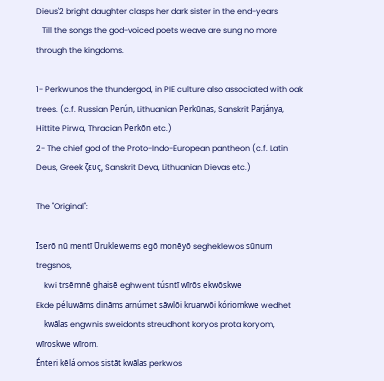Dieus'2 bright daughter clasps her dark sister in the end-years
   Till the songs the god-voiced poets weave are sung no more through the kingdoms.

1- Perkwunos the thundergod, in PIE culture also associated with oak trees. (c.f. Russian Perún, Lithuanian Perkūnas, Sanskrit Parjánya, Hittite Pirwa, Thracian Perkōn etc.)
2- The chief god of the Proto-Indo-European pantheon (c.f. Latin Deus, Greek ζευς, Sanskrit Deva, Lithuanian Dievas etc.)

The "Original":

Īserō nū mentī Ūruklewems egō monēyō segheklewos sūnum tregsnos,
    kwi trsēmnē ghaisē eghwent túsntī wīrōs ekwōskwe
Ekde péluwāms dināms arnúmet sāwlōi kruarwōi kóriomkwe wedhet
    kwālas engwnis sweidonts streudhont koryos prota koryom, wīroskwe wīrom.
Énteri kēlá omos sistāt kwālas perkwos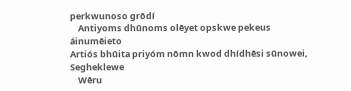perkwunoso grōdí
    Antiyoms dhūnoms olēyet opskwe pekeus áinumēieto
Artiós bhūita priyóm nōmn kwod dhídhēsi sūnowei, Segheklewe
    Wēru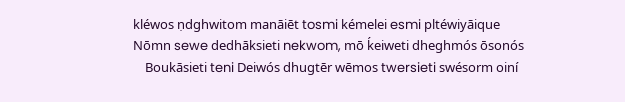kléwos ṇdghwitom manāiēt tosmi kémelei esmi pltéwiyāique
Nōmn sewe dedhāksieti nekwom, mō ḱeiweti dheghmós ōsonós
    Boukāsieti teni Deiwós dhugtēr wēmos twersieti swésorm oiní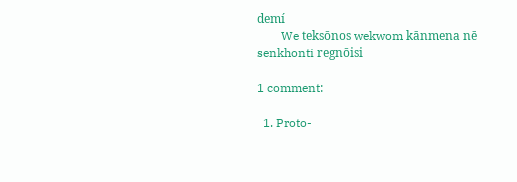demí
        We teksōnos wekwom kānmena nē senkhonti regnōisi

1 comment:

  1. Proto-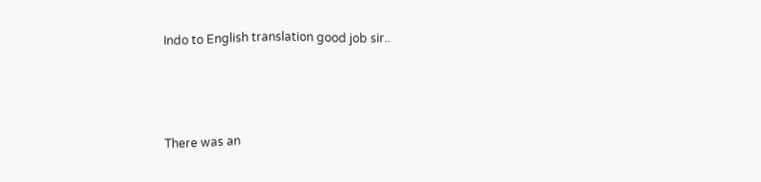Indo to English translation good job sir..



There was an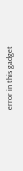error in this gadget